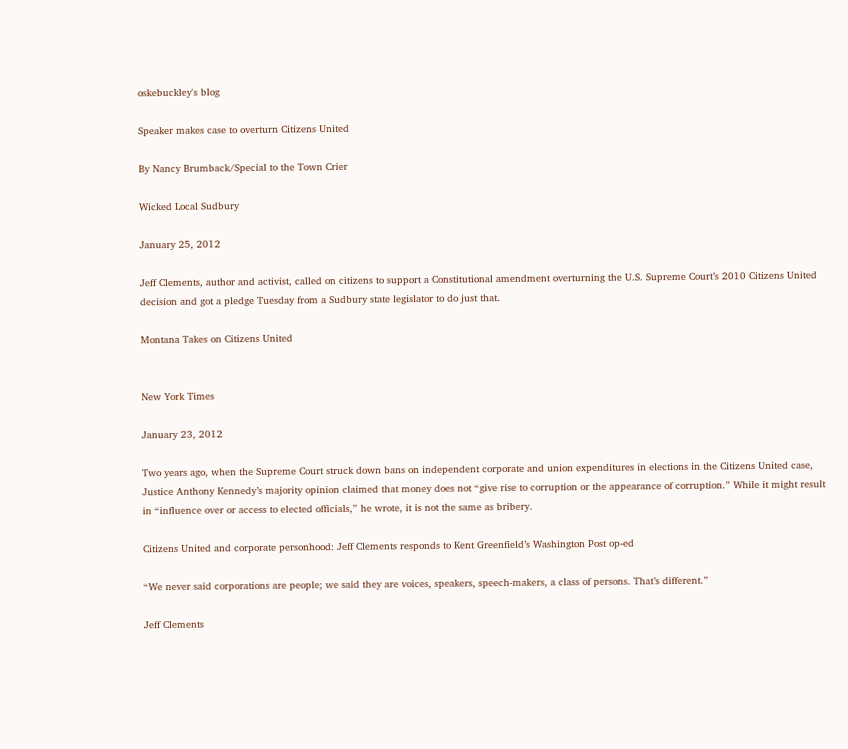oskebuckley's blog

Speaker makes case to overturn Citizens United

By Nancy Brumback/Special to the Town Crier

Wicked Local Sudbury

January 25, 2012

Jeff Clements, author and activist, called on citizens to support a Constitutional amendment overturning the U.S. Supreme Court’s 2010 Citizens United decision and got a pledge Tuesday from a Sudbury state legislator to do just that.

Montana Takes on Citizens United


New York Times

January 23, 2012

Two years ago, when the Supreme Court struck down bans on independent corporate and union expenditures in elections in the Citizens United case, Justice Anthony Kennedy’s majority opinion claimed that money does not “give rise to corruption or the appearance of corruption.” While it might result in “influence over or access to elected officials,” he wrote, it is not the same as bribery.

Citizens United and corporate personhood: Jeff Clements responds to Kent Greenfield’s Washington Post op-ed

“We never said corporations are people; we said they are voices, speakers, speech-makers, a class of persons. That’s different.”

Jeff Clements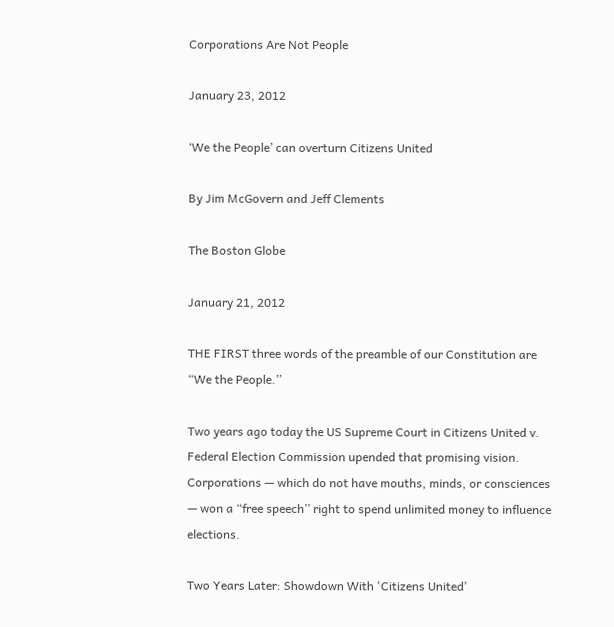Corporations Are Not People

January 23, 2012

‘We the People’ can overturn Citizens United

By Jim McGovern and Jeff Clements

The Boston Globe

January 21, 2012

THE FIRST three words of the preamble of our Constitution are “We the People.’’

Two years ago today the US Supreme Court in Citizens United v. Federal Election Commission upended that promising vision. Corporations — which do not have mouths, minds, or consciences — won a “free speech’’ right to spend unlimited money to influence elections.

Two Years Later: Showdown With 'Citizens United'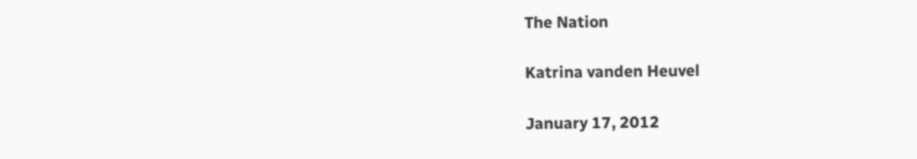The Nation

Katrina vanden Heuvel

January 17, 2012